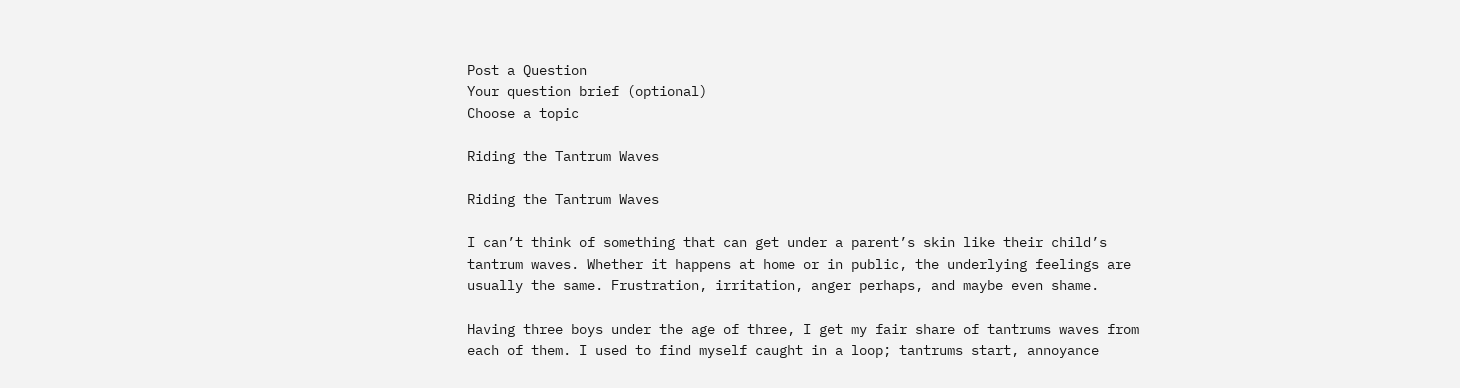Post a Question
Your question brief (optional)
Choose a topic

Riding the Tantrum Waves

Riding the Tantrum Waves

I can’t think of something that can get under a parent’s skin like their child’s tantrum waves. Whether it happens at home or in public, the underlying feelings are usually the same. Frustration, irritation, anger perhaps, and maybe even shame.

Having three boys under the age of three, I get my fair share of tantrums waves from each of them. I used to find myself caught in a loop; tantrums start, annoyance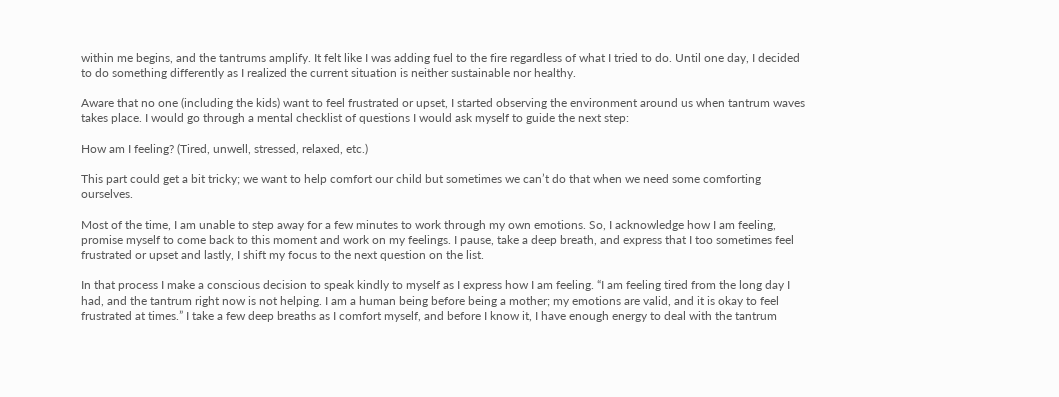within me begins, and the tantrums amplify. It felt like I was adding fuel to the fire regardless of what I tried to do. Until one day, I decided to do something differently as I realized the current situation is neither sustainable nor healthy.

Aware that no one (including the kids) want to feel frustrated or upset, I started observing the environment around us when tantrum waves takes place. I would go through a mental checklist of questions I would ask myself to guide the next step:

How am I feeling? (Tired, unwell, stressed, relaxed, etc.)

This part could get a bit tricky; we want to help comfort our child but sometimes we can’t do that when we need some comforting ourselves.

Most of the time, I am unable to step away for a few minutes to work through my own emotions. So, I acknowledge how I am feeling, promise myself to come back to this moment and work on my feelings. I pause, take a deep breath, and express that I too sometimes feel frustrated or upset and lastly, I shift my focus to the next question on the list.

In that process I make a conscious decision to speak kindly to myself as I express how I am feeling. “I am feeling tired from the long day I had, and the tantrum right now is not helping. I am a human being before being a mother; my emotions are valid, and it is okay to feel frustrated at times.” I take a few deep breaths as I comfort myself, and before I know it, I have enough energy to deal with the tantrum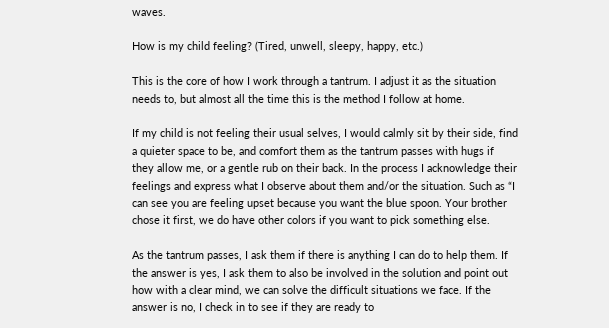waves.

How is my child feeling? (Tired, unwell, sleepy, happy, etc.)

This is the core of how I work through a tantrum. I adjust it as the situation needs to, but almost all the time this is the method I follow at home.

If my child is not feeling their usual selves, I would calmly sit by their side, find a quieter space to be, and comfort them as the tantrum passes with hugs if they allow me, or a gentle rub on their back. In the process I acknowledge their feelings and express what I observe about them and/or the situation. Such as “I can see you are feeling upset because you want the blue spoon. Your brother chose it first, we do have other colors if you want to pick something else.

As the tantrum passes, I ask them if there is anything I can do to help them. If the answer is yes, I ask them to also be involved in the solution and point out how with a clear mind, we can solve the difficult situations we face. If the answer is no, I check in to see if they are ready to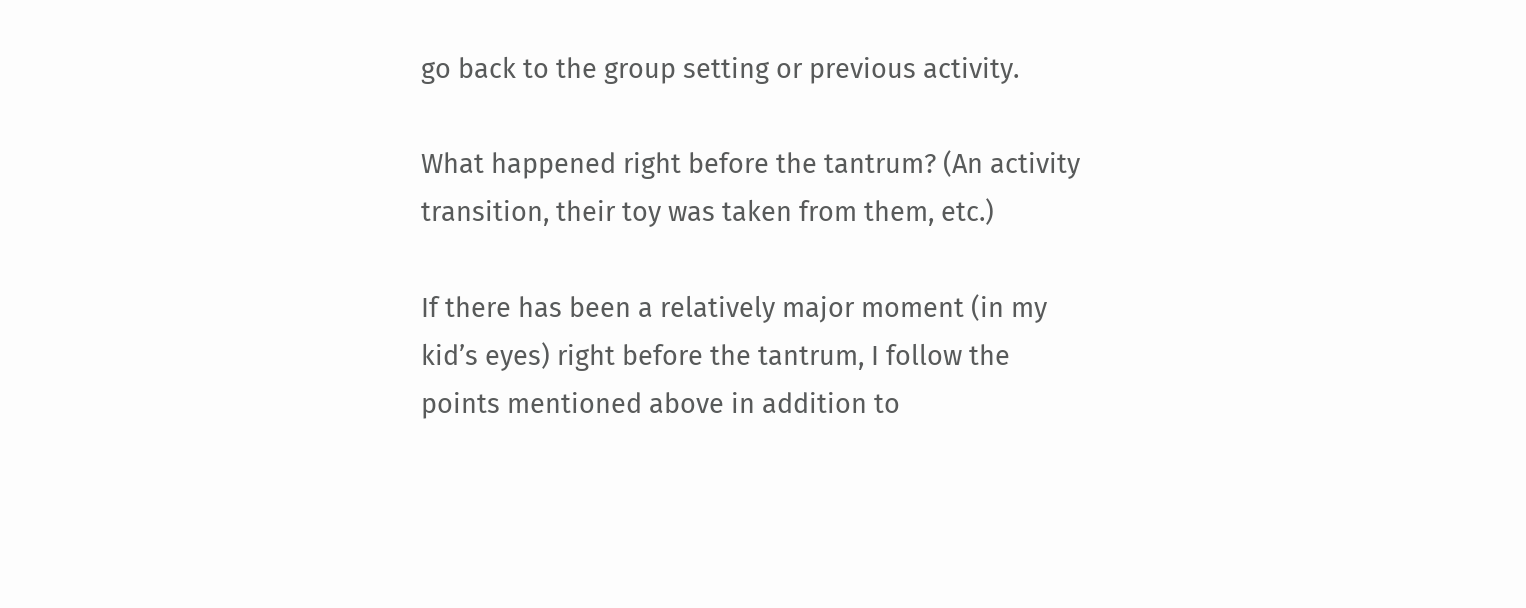go back to the group setting or previous activity.

What happened right before the tantrum? (An activity transition, their toy was taken from them, etc.)

If there has been a relatively major moment (in my kid’s eyes) right before the tantrum, I follow the points mentioned above in addition to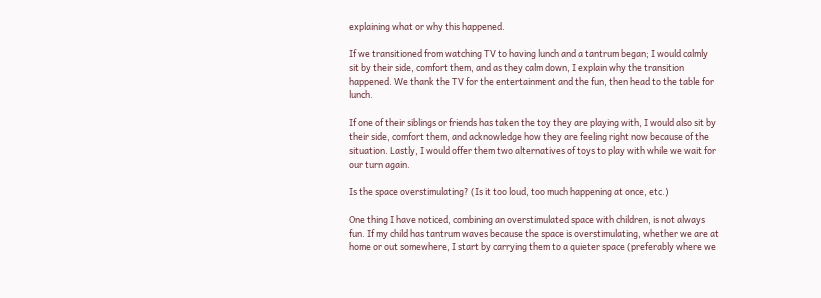explaining what or why this happened.

If we transitioned from watching TV to having lunch and a tantrum began; I would calmly sit by their side, comfort them, and as they calm down, I explain why the transition happened. We thank the TV for the entertainment and the fun, then head to the table for lunch.

If one of their siblings or friends has taken the toy they are playing with, I would also sit by their side, comfort them, and acknowledge how they are feeling right now because of the situation. Lastly, I would offer them two alternatives of toys to play with while we wait for our turn again.

Is the space overstimulating? (Is it too loud, too much happening at once, etc.)

One thing I have noticed, combining an overstimulated space with children, is not always fun. If my child has tantrum waves because the space is overstimulating, whether we are at home or out somewhere, I start by carrying them to a quieter space (preferably where we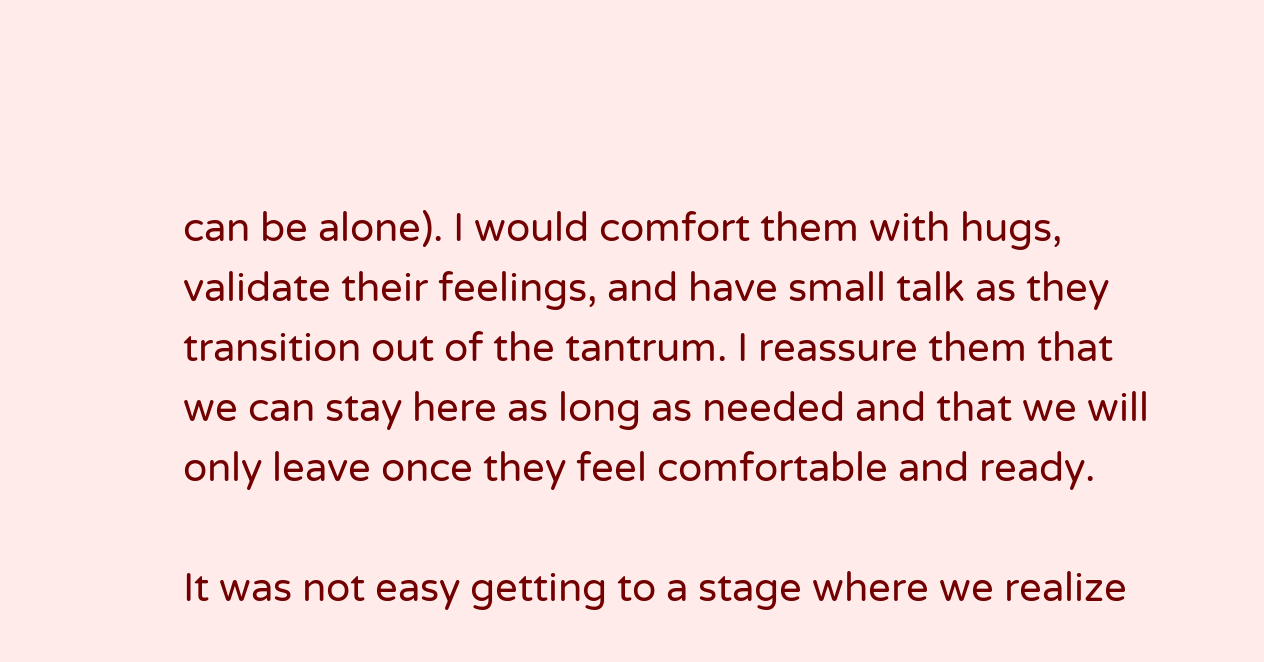can be alone). I would comfort them with hugs, validate their feelings, and have small talk as they transition out of the tantrum. I reassure them that we can stay here as long as needed and that we will only leave once they feel comfortable and ready.

It was not easy getting to a stage where we realize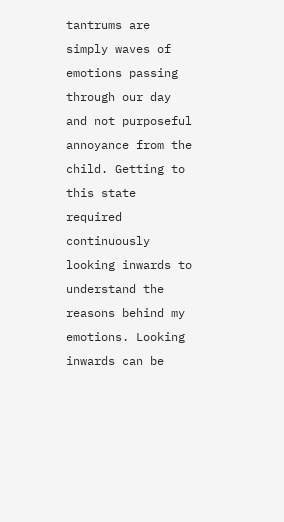tantrums are simply waves of emotions passing through our day and not purposeful annoyance from the child. Getting to this state required continuously looking inwards to understand the reasons behind my emotions. Looking inwards can be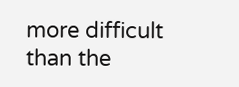more difficult than the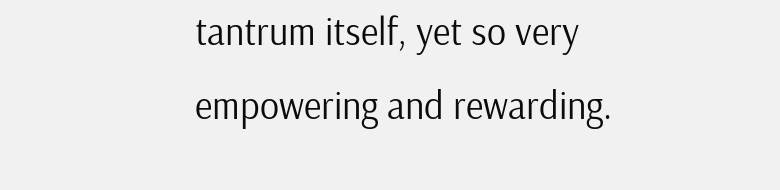tantrum itself, yet so very empowering and rewarding.